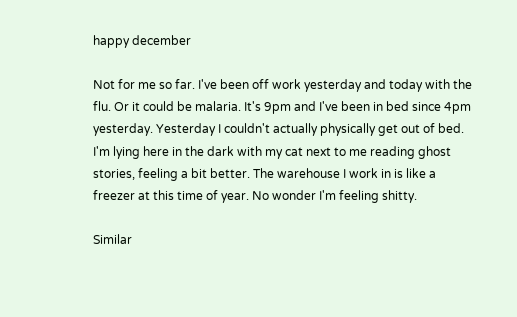happy december

Not for me so far. I've been off work yesterday and today with the flu. Or it could be malaria. It's 9pm and I've been in bed since 4pm yesterday. Yesterday I couldn't actually physically get out of bed. I'm lying here in the dark with my cat next to me reading ghost stories, feeling a bit better. The warehouse I work in is like a freezer at this time of year. No wonder I'm feeling shitty.

Similar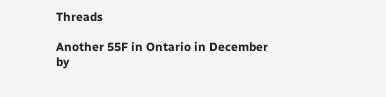Threads

Another 55F in Ontario in December
by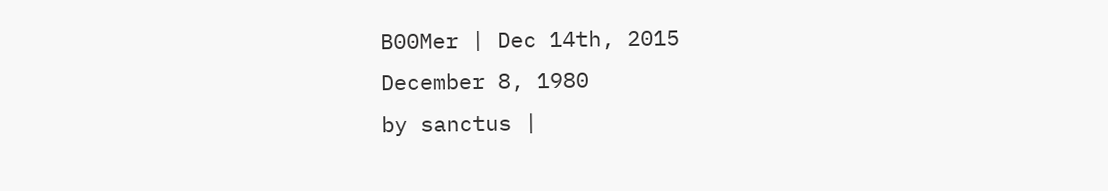B00Mer | Dec 14th, 2015
December 8, 1980
by sanctus |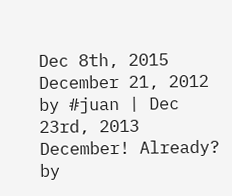Dec 8th, 2015
December 21, 2012
by #juan | Dec 23rd, 2013
December! Already?
by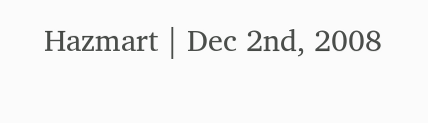Hazmart | Dec 2nd, 2008